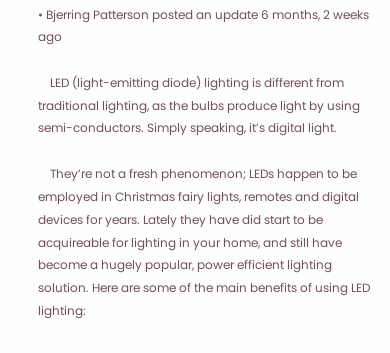• Bjerring Patterson posted an update 6 months, 2 weeks ago

    LED (light-emitting diode) lighting is different from traditional lighting, as the bulbs produce light by using semi-conductors. Simply speaking, it’s digital light.

    They’re not a fresh phenomenon; LEDs happen to be employed in Christmas fairy lights, remotes and digital devices for years. Lately they have did start to be acquireable for lighting in your home, and still have become a hugely popular, power efficient lighting solution. Here are some of the main benefits of using LED lighting: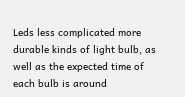Leds less complicated more durable kinds of light bulb, as well as the expected time of each bulb is around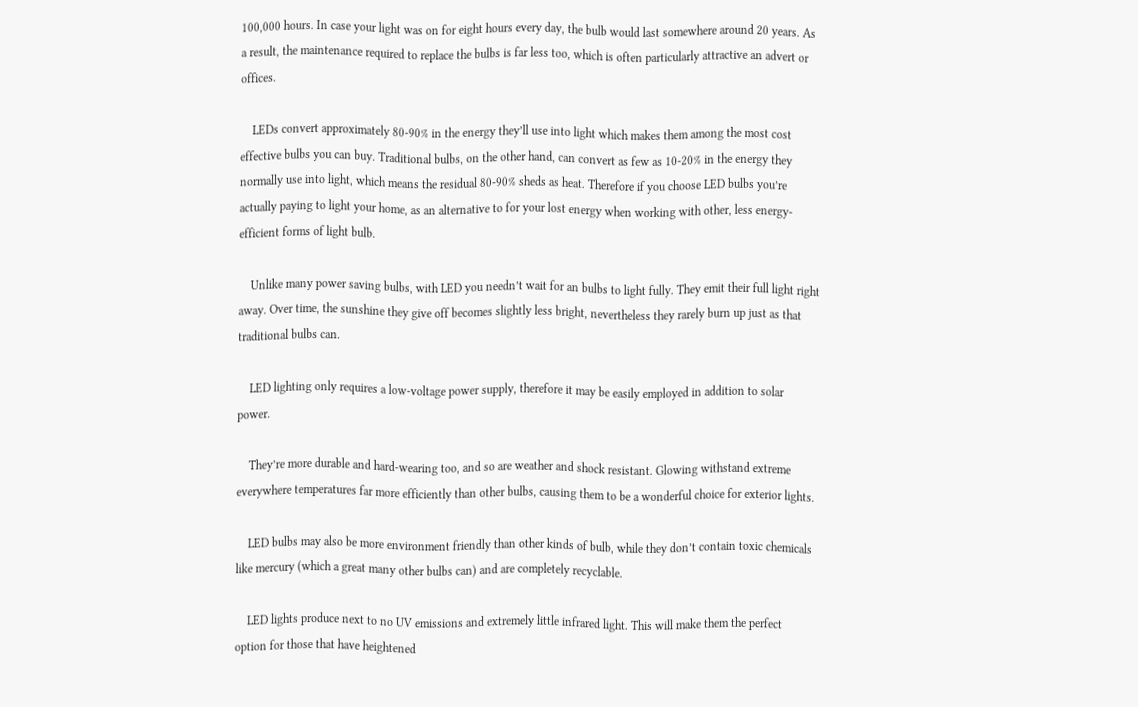100,000 hours. In case your light was on for eight hours every day, the bulb would last somewhere around 20 years. As a result, the maintenance required to replace the bulbs is far less too, which is often particularly attractive an advert or offices.

    LEDs convert approximately 80-90% in the energy they’ll use into light which makes them among the most cost effective bulbs you can buy. Traditional bulbs, on the other hand, can convert as few as 10-20% in the energy they normally use into light, which means the residual 80-90% sheds as heat. Therefore if you choose LED bulbs you’re actually paying to light your home, as an alternative to for your lost energy when working with other, less energy-efficient forms of light bulb.

    Unlike many power saving bulbs, with LED you needn’t wait for an bulbs to light fully. They emit their full light right away. Over time, the sunshine they give off becomes slightly less bright, nevertheless they rarely burn up just as that traditional bulbs can.

    LED lighting only requires a low-voltage power supply, therefore it may be easily employed in addition to solar power.

    They’re more durable and hard-wearing too, and so are weather and shock resistant. Glowing withstand extreme everywhere temperatures far more efficiently than other bulbs, causing them to be a wonderful choice for exterior lights.

    LED bulbs may also be more environment friendly than other kinds of bulb, while they don’t contain toxic chemicals like mercury (which a great many other bulbs can) and are completely recyclable.

    LED lights produce next to no UV emissions and extremely little infrared light. This will make them the perfect option for those that have heightened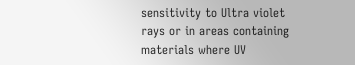sensitivity to Ultra violet rays or in areas containing materials where UV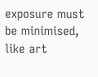exposure must be minimised, like art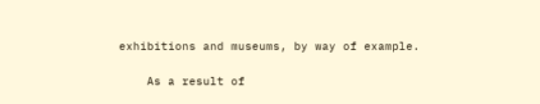exhibitions and museums, by way of example.

    As a result of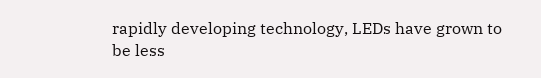rapidly developing technology, LEDs have grown to be less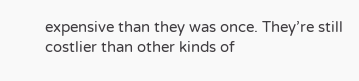expensive than they was once. They’re still costlier than other kinds of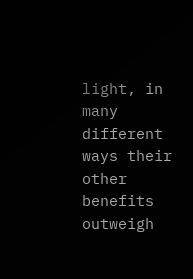light, in many different ways their other benefits outweigh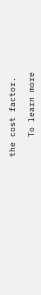the cost factor.

    To learn more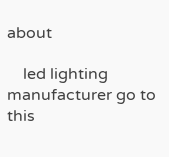about

    led lighting manufacturer go to this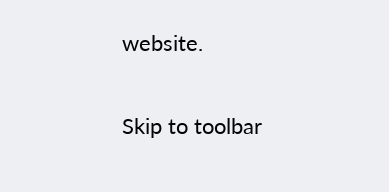website.

Skip to toolbar